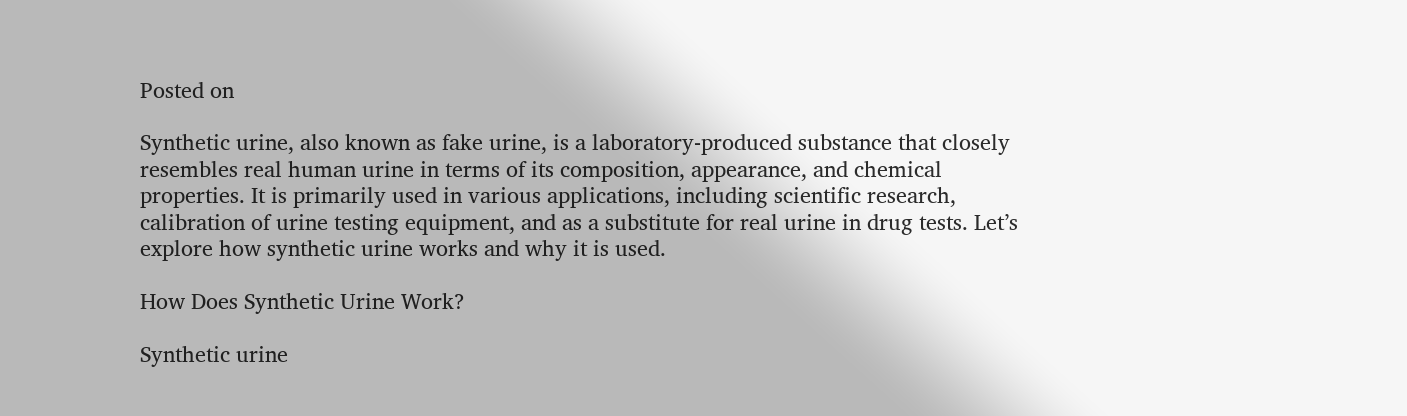Posted on

Synthetic urine, also known as fake urine, is a laboratory-produced substance that closely resembles real human urine in terms of its composition, appearance, and chemical properties. It is primarily used in various applications, including scientific research, calibration of urine testing equipment, and as a substitute for real urine in drug tests. Let’s explore how synthetic urine works and why it is used.

How Does Synthetic Urine Work?

Synthetic urine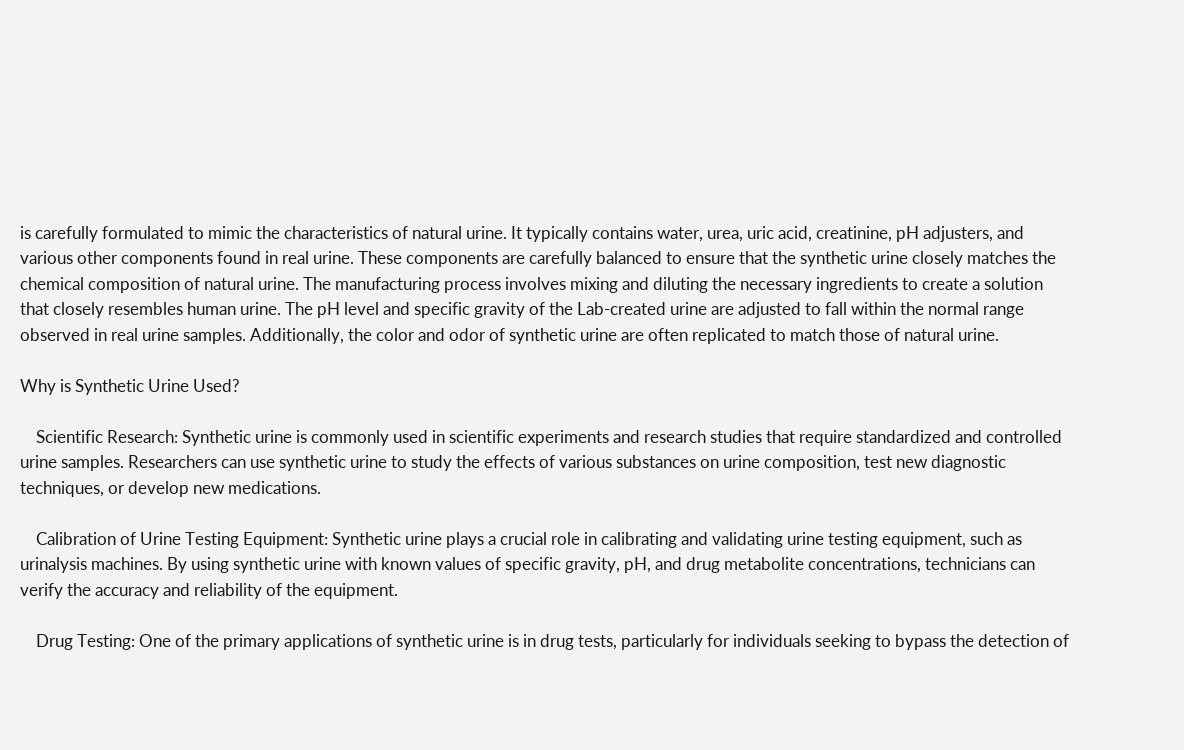is carefully formulated to mimic the characteristics of natural urine. It typically contains water, urea, uric acid, creatinine, pH adjusters, and various other components found in real urine. These components are carefully balanced to ensure that the synthetic urine closely matches the chemical composition of natural urine. The manufacturing process involves mixing and diluting the necessary ingredients to create a solution that closely resembles human urine. The pH level and specific gravity of the Lab-created urine are adjusted to fall within the normal range observed in real urine samples. Additionally, the color and odor of synthetic urine are often replicated to match those of natural urine.

Why is Synthetic Urine Used?

    Scientific Research: Synthetic urine is commonly used in scientific experiments and research studies that require standardized and controlled urine samples. Researchers can use synthetic urine to study the effects of various substances on urine composition, test new diagnostic techniques, or develop new medications.

    Calibration of Urine Testing Equipment: Synthetic urine plays a crucial role in calibrating and validating urine testing equipment, such as urinalysis machines. By using synthetic urine with known values of specific gravity, pH, and drug metabolite concentrations, technicians can verify the accuracy and reliability of the equipment.

    Drug Testing: One of the primary applications of synthetic urine is in drug tests, particularly for individuals seeking to bypass the detection of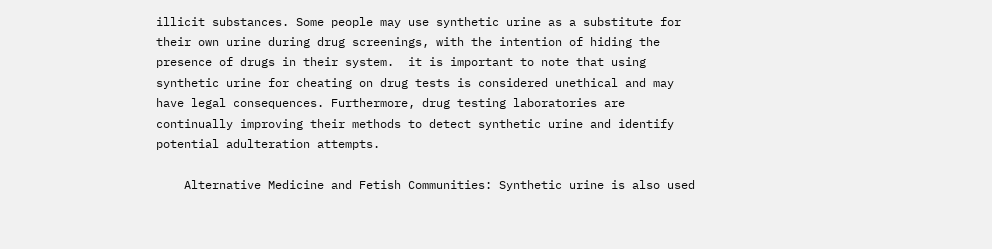illicit substances. Some people may use synthetic urine as a substitute for their own urine during drug screenings, with the intention of hiding the presence of drugs in their system.  it is important to note that using synthetic urine for cheating on drug tests is considered unethical and may have legal consequences. Furthermore, drug testing laboratories are continually improving their methods to detect synthetic urine and identify potential adulteration attempts.

    Alternative Medicine and Fetish Communities: Synthetic urine is also used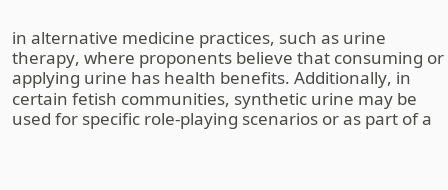in alternative medicine practices, such as urine therapy, where proponents believe that consuming or applying urine has health benefits. Additionally, in certain fetish communities, synthetic urine may be used for specific role-playing scenarios or as part of a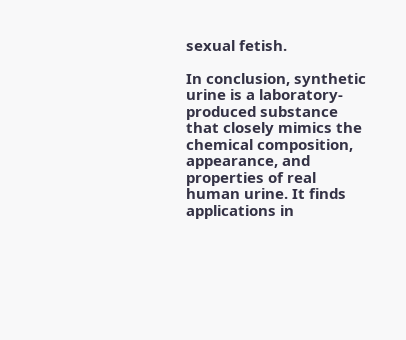sexual fetish.

In conclusion, synthetic urine is a laboratory-produced substance that closely mimics the chemical composition, appearance, and properties of real human urine. It finds applications in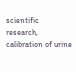scientific research, calibration of urine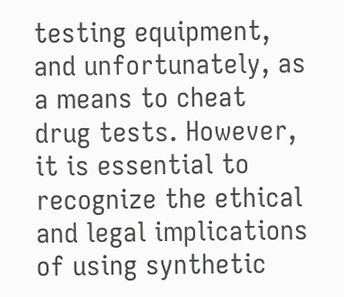testing equipment, and unfortunately, as a means to cheat drug tests. However, it is essential to recognize the ethical and legal implications of using synthetic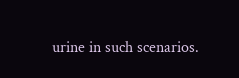urine in such scenarios.